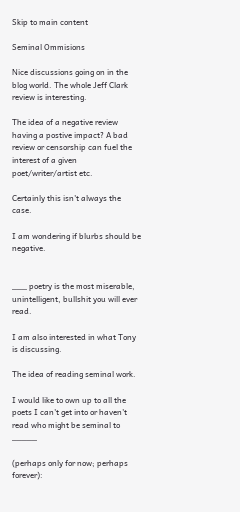Skip to main content

Seminal Ommisions

Nice discussions going on in the blog world. The whole Jeff Clark review is interesting.

The idea of a negative review having a postive impact? A bad review or censorship can fuel the interest of a given poet/writer/artist etc.

Certainly this isn't always the case.

I am wondering if blurbs should be negative.


___ poetry is the most miserable, unintelligent, bullshit you will ever read.

I am also interested in what Tony is discussing.

The idea of reading seminal work.

I would like to own up to all the poets I can't get into or haven't read who might be seminal to _____

(perhaps only for now; perhaps forever):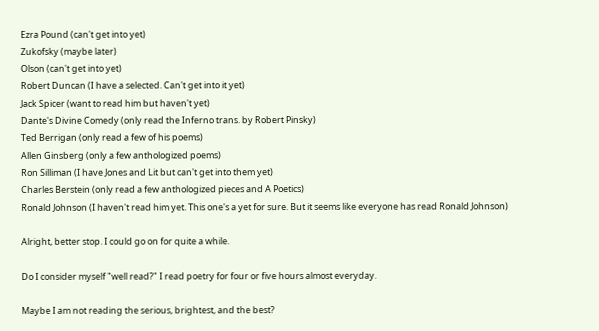Ezra Pound (can't get into yet)
Zukofsky (maybe later)
Olson (can't get into yet)
Robert Duncan (I have a selected. Can't get into it yet)
Jack Spicer (want to read him but haven't yet)
Dante's Divine Comedy (only read the Inferno trans. by Robert Pinsky)
Ted Berrigan (only read a few of his poems)
Allen Ginsberg (only a few anthologized poems)
Ron Silliman (I have Jones and Lit but can't get into them yet)
Charles Berstein (only read a few anthologized pieces and A Poetics)
Ronald Johnson (I haven't read him yet. This one's a yet for sure. But it seems like everyone has read Ronald Johnson)

Alright, better stop. I could go on for quite a while.

Do I consider myself "well read?" I read poetry for four or five hours almost everyday.

Maybe I am not reading the serious, brightest, and the best?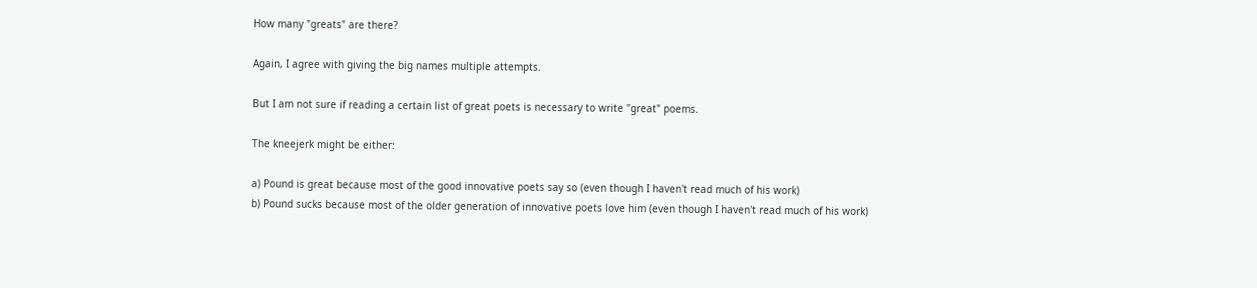How many "greats" are there?

Again, I agree with giving the big names multiple attempts.

But I am not sure if reading a certain list of great poets is necessary to write "great" poems.

The kneejerk might be either:

a) Pound is great because most of the good innovative poets say so (even though I haven't read much of his work)
b) Pound sucks because most of the older generation of innovative poets love him (even though I haven't read much of his work)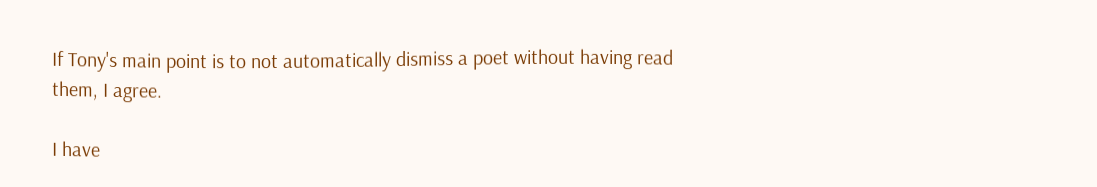If Tony's main point is to not automatically dismiss a poet without having read them, I agree.

I have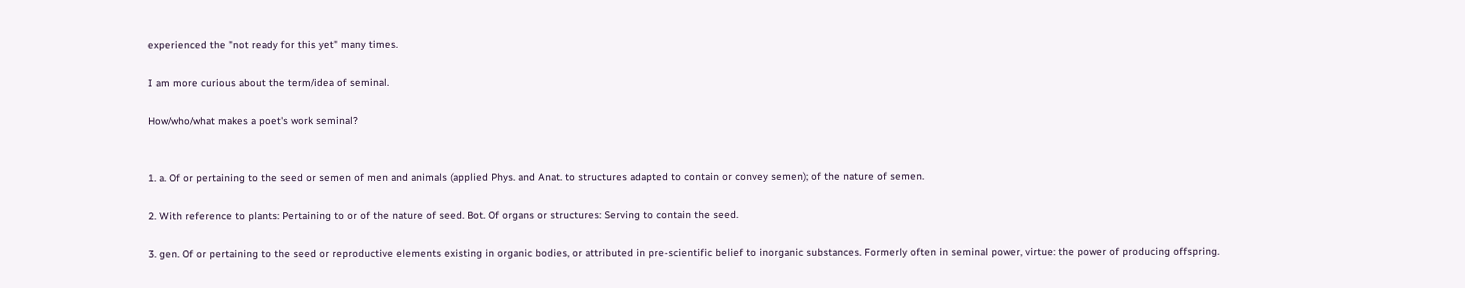experienced the "not ready for this yet" many times.

I am more curious about the term/idea of seminal.

How/who/what makes a poet's work seminal?


1. a. Of or pertaining to the seed or semen of men and animals (applied Phys. and Anat. to structures adapted to contain or convey semen); of the nature of semen.

2. With reference to plants: Pertaining to or of the nature of seed. Bot. Of organs or structures: Serving to contain the seed.

3. gen. Of or pertaining to the seed or reproductive elements existing in organic bodies, or attributed in pre-scientific belief to inorganic substances. Formerly often in seminal power, virtue: the power of producing offspring.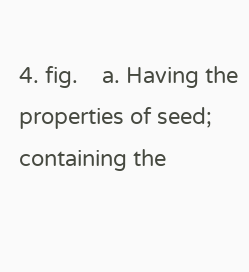4. fig.    a. Having the properties of seed; containing the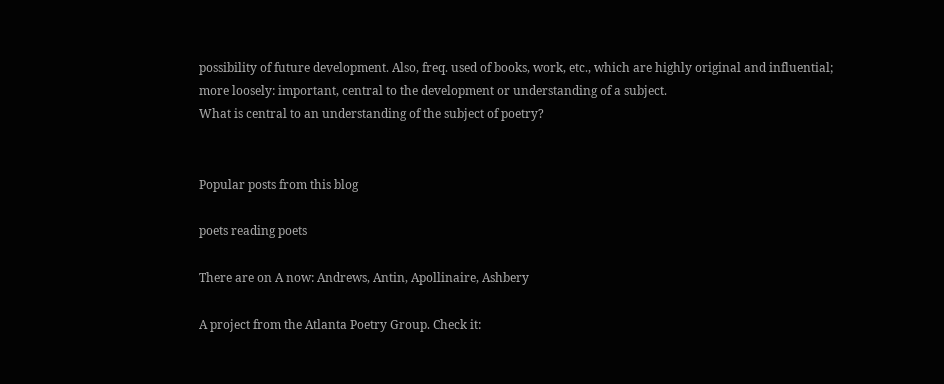possibility of future development. Also, freq. used of books, work, etc., which are highly original and influential; more loosely: important, central to the development or understanding of a subject.
What is central to an understanding of the subject of poetry?


Popular posts from this blog

poets reading poets

There are on A now: Andrews, Antin, Apollinaire, Ashbery

A project from the Atlanta Poetry Group. Check it: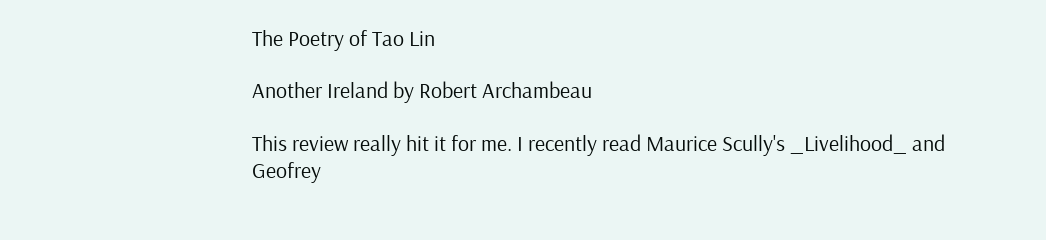The Poetry of Tao Lin

Another Ireland by Robert Archambeau

This review really hit it for me. I recently read Maurice Scully's _Livelihood_ and Geofrey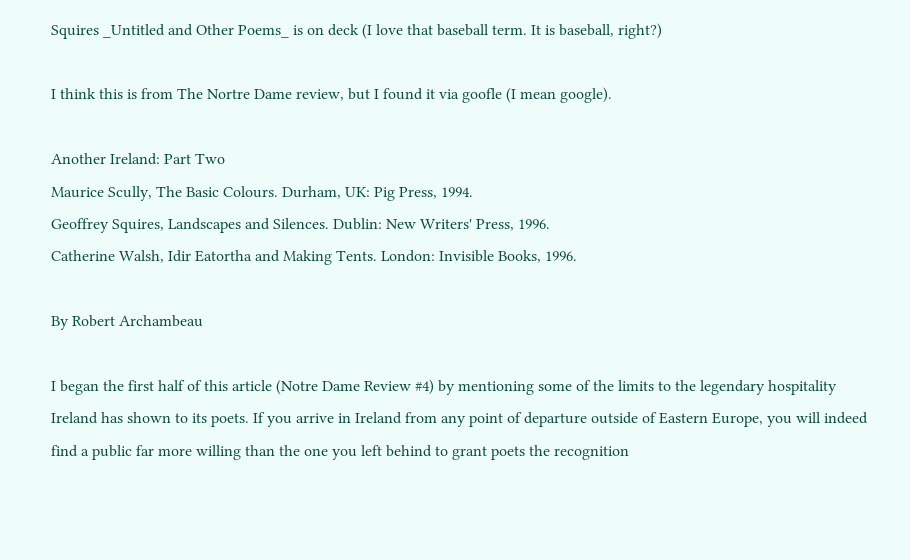Squires _Untitled and Other Poems_ is on deck (I love that baseball term. It is baseball, right?)

I think this is from The Nortre Dame review, but I found it via goofle (I mean google).

Another Ireland: Part Two
Maurice Scully, The Basic Colours. Durham, UK: Pig Press, 1994.
Geoffrey Squires, Landscapes and Silences. Dublin: New Writers' Press, 1996.
Catherine Walsh, Idir Eatortha and Making Tents. London: Invisible Books, 1996.

By Robert Archambeau

I began the first half of this article (Notre Dame Review #4) by mentioning some of the limits to the legendary hospitality Ireland has shown to its poets. If you arrive in Ireland from any point of departure outside of Eastern Europe, you will indeed find a public far more willing than the one you left behind to grant poets the recognition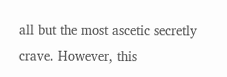all but the most ascetic secretly crave. However, this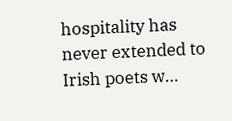hospitality has never extended to Irish poets w…